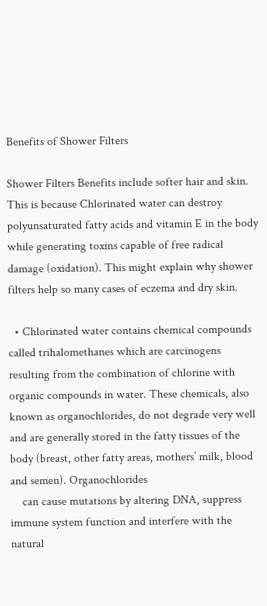Benefits of Shower Filters

Shower Filters Benefits include softer hair and skin. This is because Chlorinated water can destroy polyunsaturated fatty acids and vitamin E in the body while generating toxins capable of free radical damage (oxidation). This might explain why shower filters help so many cases of eczema and dry skin.

  • Chlorinated water contains chemical compounds called trihalomethanes which are carcinogens resulting from the combination of chlorine with organic compounds in water. These chemicals, also known as organochlorides, do not degrade very well and are generally stored in the fatty tissues of the body (breast, other fatty areas, mothers’ milk, blood and semen). Organochlorides
    can cause mutations by altering DNA, suppress immune system function and interfere with the natural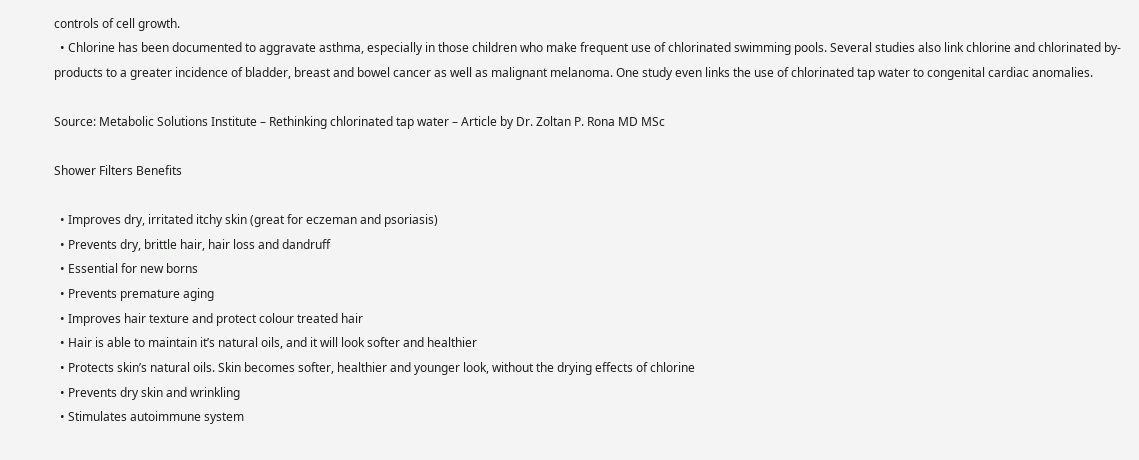controls of cell growth.
  • Chlorine has been documented to aggravate asthma, especially in those children who make frequent use of chlorinated swimming pools. Several studies also link chlorine and chlorinated by-products to a greater incidence of bladder, breast and bowel cancer as well as malignant melanoma. One study even links the use of chlorinated tap water to congenital cardiac anomalies.

Source: Metabolic Solutions Institute – Rethinking chlorinated tap water – Article by Dr. Zoltan P. Rona MD MSc

Shower Filters Benefits

  • Improves dry, irritated itchy skin (great for eczeman and psoriasis)
  • Prevents dry, brittle hair, hair loss and dandruff
  • Essential for new borns
  • Prevents premature aging
  • Improves hair texture and protect colour treated hair
  • Hair is able to maintain it’s natural oils, and it will look softer and healthier
  • Protects skin’s natural oils. Skin becomes softer, healthier and younger look, without the drying effects of chlorine
  • Prevents dry skin and wrinkling
  • Stimulates autoimmune system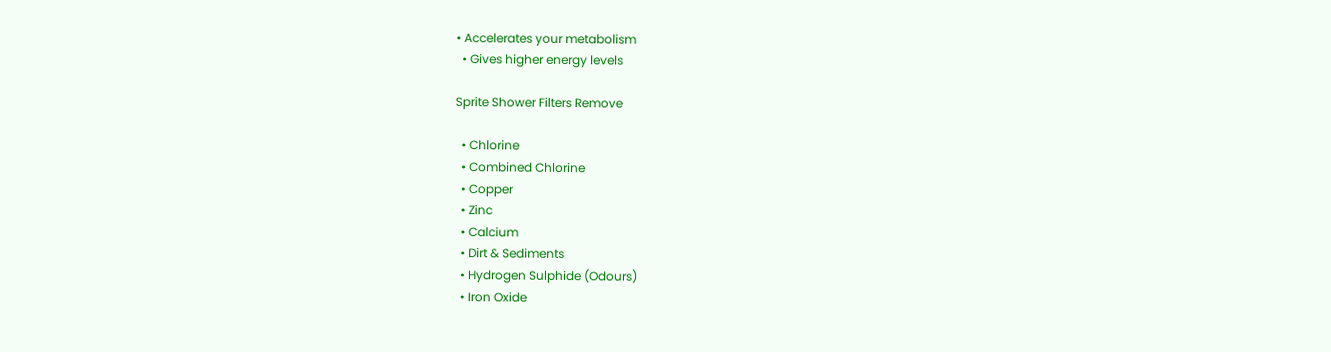• Accelerates your metabolism
  • Gives higher energy levels

Sprite Shower Filters Remove

  • Chlorine
  • Combined Chlorine
  • Copper
  • Zinc
  • Calcium
  • Dirt & Sediments
  • Hydrogen Sulphide (Odours)
  • Iron Oxide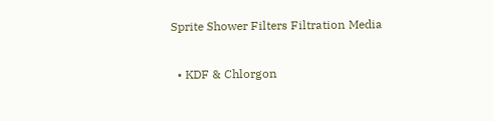Sprite Shower Filters Filtration Media

  • KDF & Chlorgon